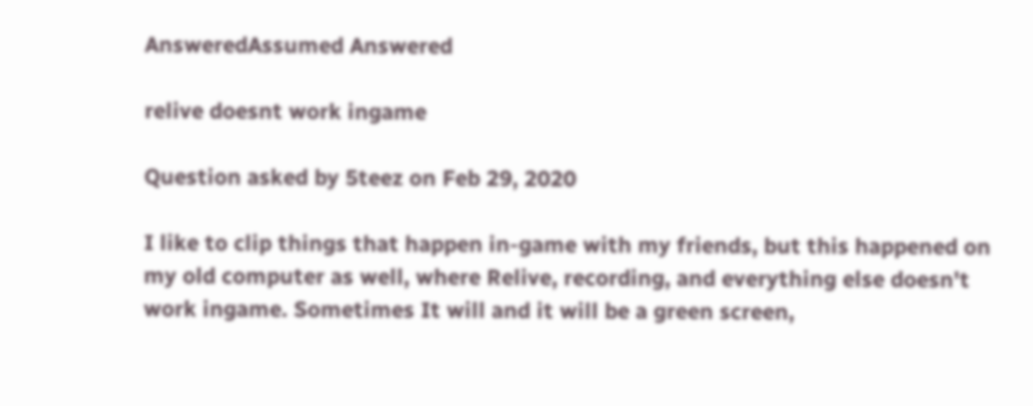AnsweredAssumed Answered

relive doesnt work ingame

Question asked by 5teez on Feb 29, 2020

I like to clip things that happen in-game with my friends, but this happened on my old computer as well, where Relive, recording, and everything else doesn't work ingame. Sometimes It will and it will be a green screen,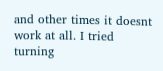and other times it doesnt work at all. I tried turning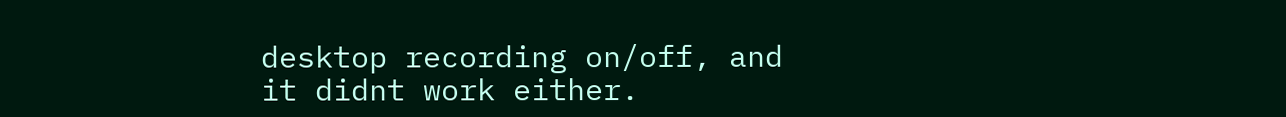desktop recording on/off, and it didnt work either.